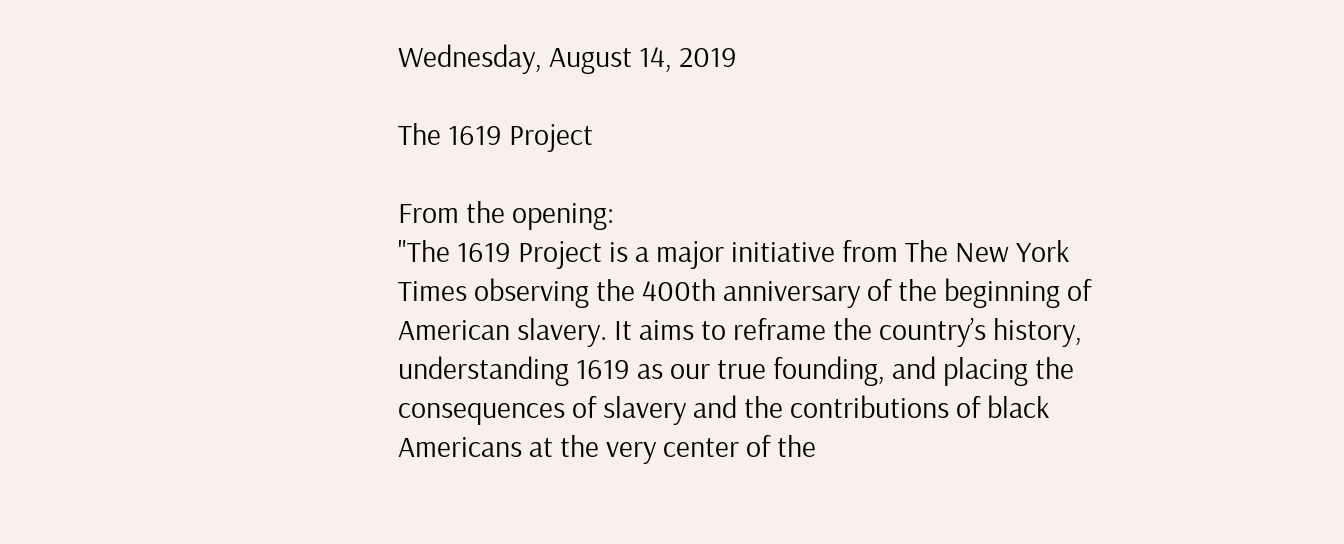Wednesday, August 14, 2019

The 1619 Project

From the opening:
"The 1619 Project is a major initiative from The New York Times observing the 400th anniversary of the beginning of American slavery. It aims to reframe the country’s history, understanding 1619 as our true founding, and placing the consequences of slavery and the contributions of black Americans at the very center of the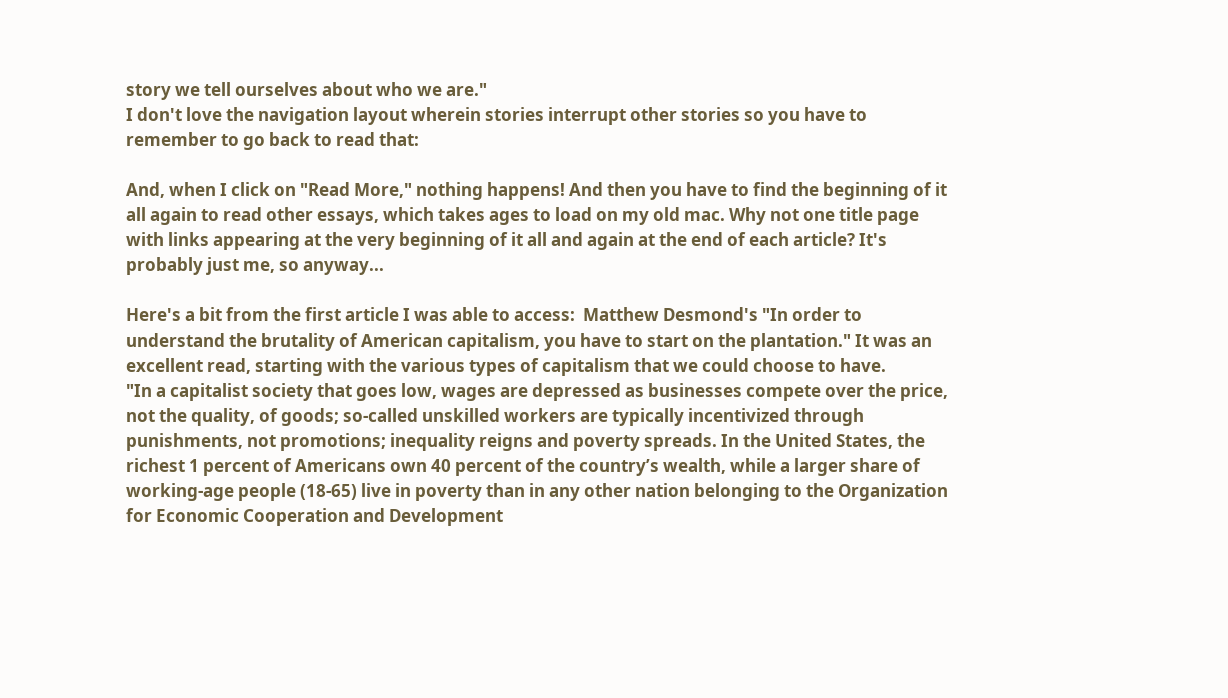story we tell ourselves about who we are."
I don't love the navigation layout wherein stories interrupt other stories so you have to remember to go back to read that:

And, when I click on "Read More," nothing happens! And then you have to find the beginning of it all again to read other essays, which takes ages to load on my old mac. Why not one title page with links appearing at the very beginning of it all and again at the end of each article? It's probably just me, so anyway...

Here's a bit from the first article I was able to access:  Matthew Desmond's "In order to understand the brutality of American capitalism, you have to start on the plantation." It was an excellent read, starting with the various types of capitalism that we could choose to have.
"In a capitalist society that goes low, wages are depressed as businesses compete over the price, not the quality, of goods; so-called unskilled workers are typically incentivized through punishments, not promotions; inequality reigns and poverty spreads. In the United States, the richest 1 percent of Americans own 40 percent of the country’s wealth, while a larger share of working-age people (18-65) live in poverty than in any other nation belonging to the Organization for Economic Cooperation and Development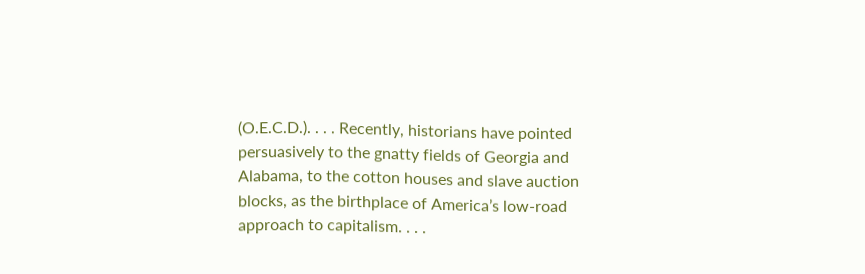(O.E.C.D.). . . . Recently, historians have pointed persuasively to the gnatty fields of Georgia and Alabama, to the cotton houses and slave auction blocks, as the birthplace of America’s low-road approach to capitalism. . . .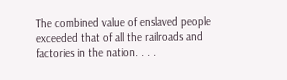The combined value of enslaved people exceeded that of all the railroads and factories in the nation. . . .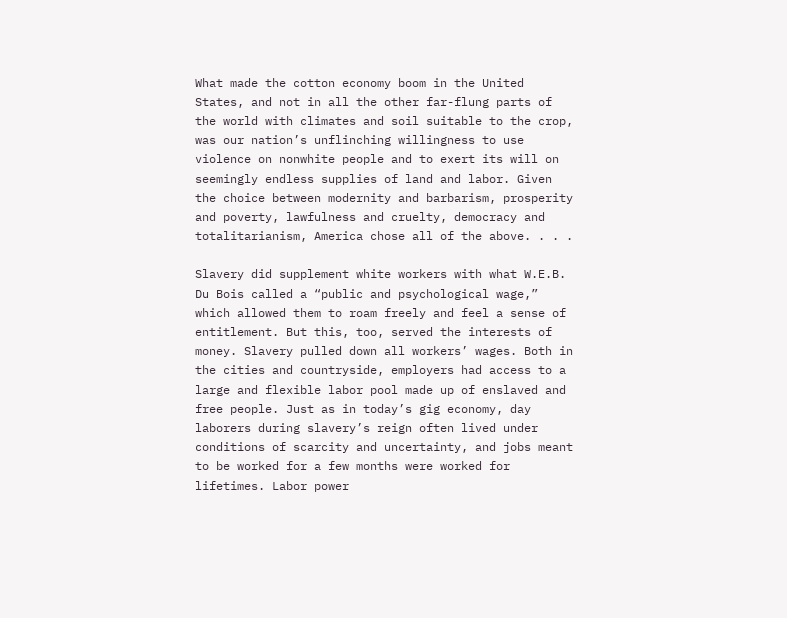What made the cotton economy boom in the United States, and not in all the other far-flung parts of the world with climates and soil suitable to the crop, was our nation’s unflinching willingness to use violence on nonwhite people and to exert its will on seemingly endless supplies of land and labor. Given the choice between modernity and barbarism, prosperity and poverty, lawfulness and cruelty, democracy and totalitarianism, America chose all of the above. . . .

Slavery did supplement white workers with what W.E.B. Du Bois called a “public and psychological wage,” which allowed them to roam freely and feel a sense of entitlement. But this, too, served the interests of money. Slavery pulled down all workers’ wages. Both in the cities and countryside, employers had access to a large and flexible labor pool made up of enslaved and free people. Just as in today’s gig economy, day laborers during slavery’s reign often lived under conditions of scarcity and uncertainty, and jobs meant to be worked for a few months were worked for lifetimes. Labor power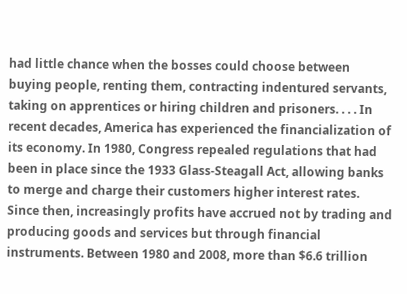had little chance when the bosses could choose between buying people, renting them, contracting indentured servants, taking on apprentices or hiring children and prisoners. . . . In recent decades, America has experienced the financialization of its economy. In 1980, Congress repealed regulations that had been in place since the 1933 Glass-Steagall Act, allowing banks to merge and charge their customers higher interest rates. Since then, increasingly profits have accrued not by trading and producing goods and services but through financial instruments. Between 1980 and 2008, more than $6.6 trillion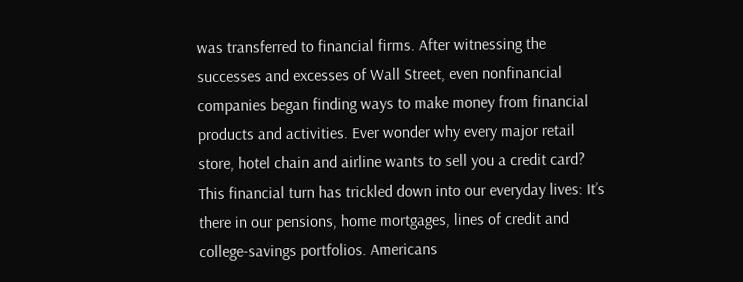was transferred to financial firms. After witnessing the successes and excesses of Wall Street, even nonfinancial companies began finding ways to make money from financial products and activities. Ever wonder why every major retail store, hotel chain and airline wants to sell you a credit card? This financial turn has trickled down into our everyday lives: It’s there in our pensions, home mortgages, lines of credit and college-savings portfolios. Americans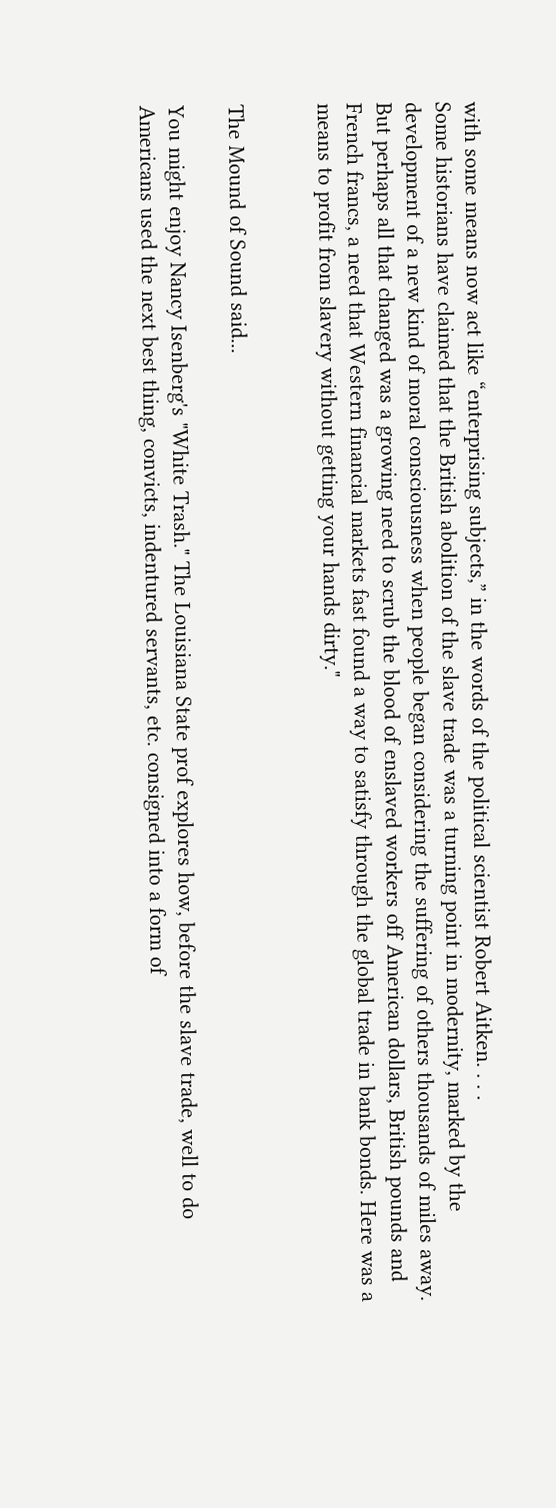with some means now act like “enterprising subjects,” in the words of the political scientist Robert Aitken. . . .
Some historians have claimed that the British abolition of the slave trade was a turning point in modernity, marked by the development of a new kind of moral consciousness when people began considering the suffering of others thousands of miles away. But perhaps all that changed was a growing need to scrub the blood of enslaved workers off American dollars, British pounds and French francs, a need that Western financial markets fast found a way to satisfy through the global trade in bank bonds. Here was a means to profit from slavery without getting your hands dirty."


The Mound of Sound said...

You might enjoy Nancy Isenberg's "White Trash." The Louisiana State prof explores how, before the slave trade, well to do Americans used the next best thing, convicts, indentured servants, etc. consigned into a form of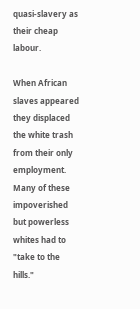quasi-slavery as their cheap labour.

When African slaves appeared they displaced the white trash from their only employment. Many of these impoverished but powerless whites had to "take to the hills."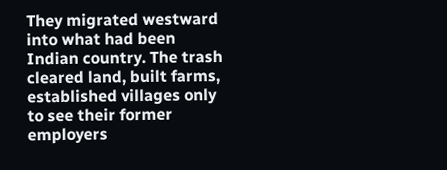They migrated westward into what had been Indian country. The trash cleared land, built farms, established villages only to see their former employers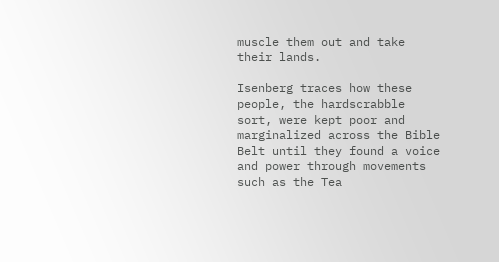muscle them out and take their lands.

Isenberg traces how these people, the hardscrabble sort, were kept poor and marginalized across the Bible Belt until they found a voice and power through movements such as the Tea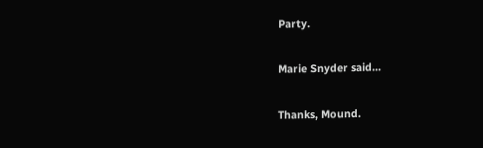Party.

Marie Snyder said...

Thanks, Mound.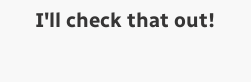I'll check that out!